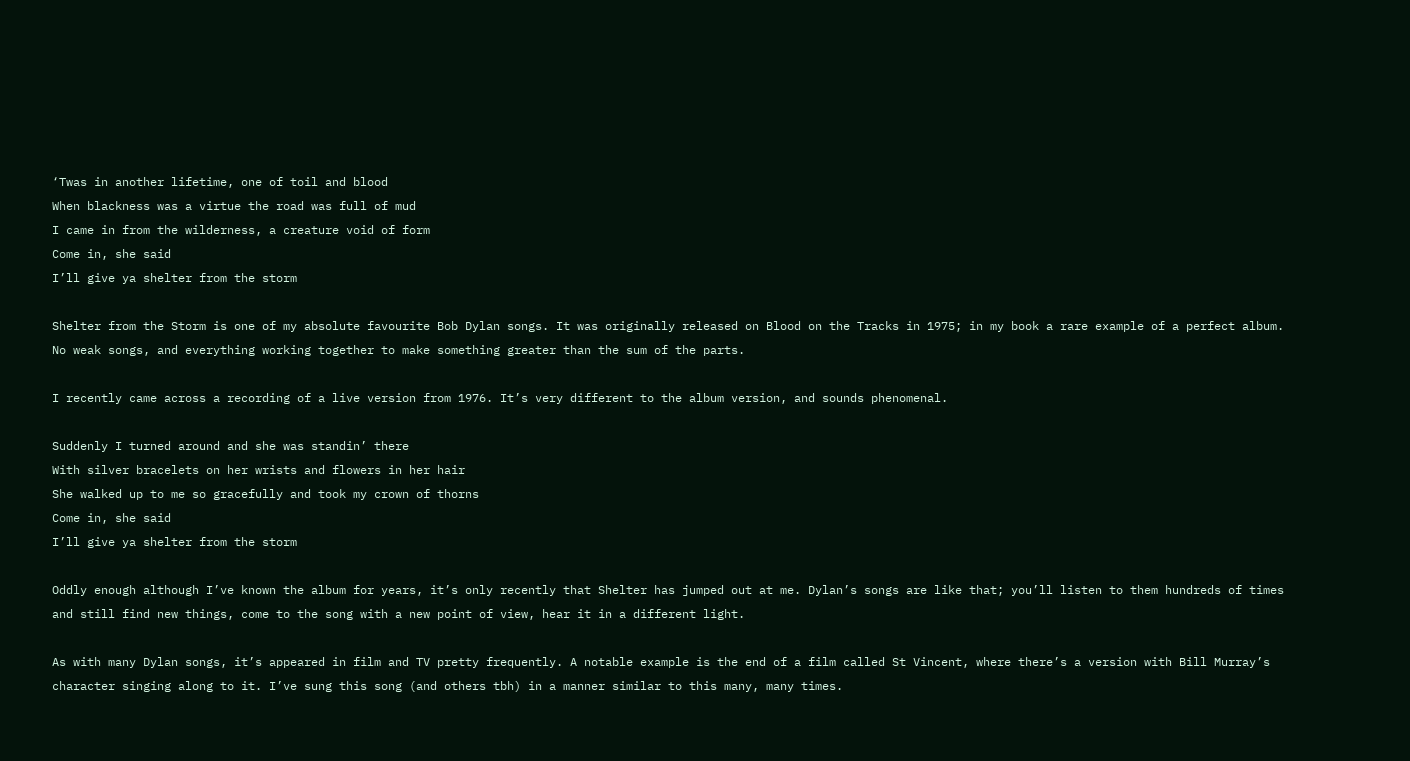‘Twas in another lifetime, one of toil and blood
When blackness was a virtue the road was full of mud
I came in from the wilderness, a creature void of form
Come in, she said
I’ll give ya shelter from the storm

Shelter from the Storm is one of my absolute favourite Bob Dylan songs. It was originally released on Blood on the Tracks in 1975; in my book a rare example of a perfect album. No weak songs, and everything working together to make something greater than the sum of the parts.

I recently came across a recording of a live version from 1976. It’s very different to the album version, and sounds phenomenal.

Suddenly I turned around and she was standin’ there
With silver bracelets on her wrists and flowers in her hair
She walked up to me so gracefully and took my crown of thorns
Come in, she said
I’ll give ya shelter from the storm

Oddly enough although I’ve known the album for years, it’s only recently that Shelter has jumped out at me. Dylan’s songs are like that; you’ll listen to them hundreds of times and still find new things, come to the song with a new point of view, hear it in a different light.

As with many Dylan songs, it’s appeared in film and TV pretty frequently. A notable example is the end of a film called St Vincent, where there’s a version with Bill Murray’s character singing along to it. I’ve sung this song (and others tbh) in a manner similar to this many, many times.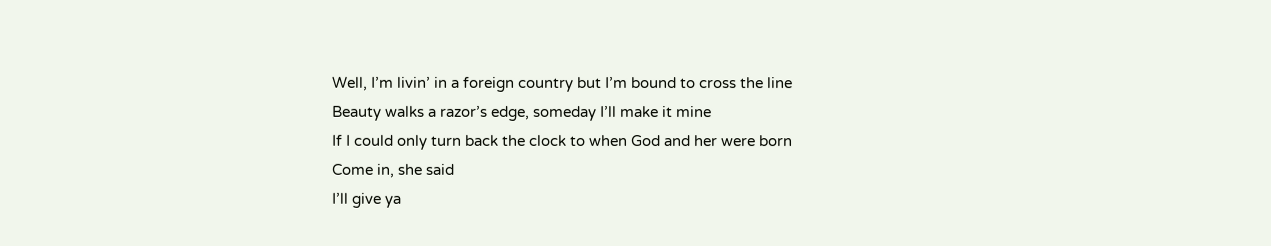Well, I’m livin’ in a foreign country but I’m bound to cross the line
Beauty walks a razor’s edge, someday I’ll make it mine
If I could only turn back the clock to when God and her were born
Come in, she said
I’ll give ya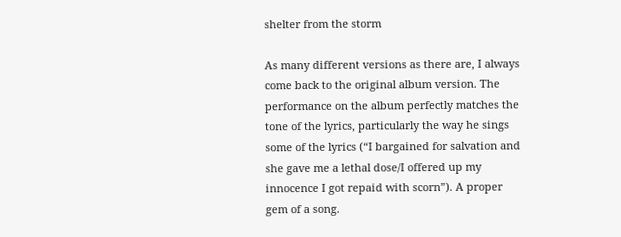shelter from the storm

As many different versions as there are, I always come back to the original album version. The performance on the album perfectly matches the tone of the lyrics, particularly the way he sings some of the lyrics (“I bargained for salvation and she gave me a lethal dose/I offered up my innocence I got repaid with scorn”). A proper gem of a song.